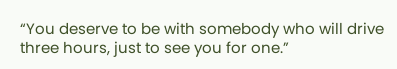“You deserve to be with somebody who will drive three hours, just to see you for one.”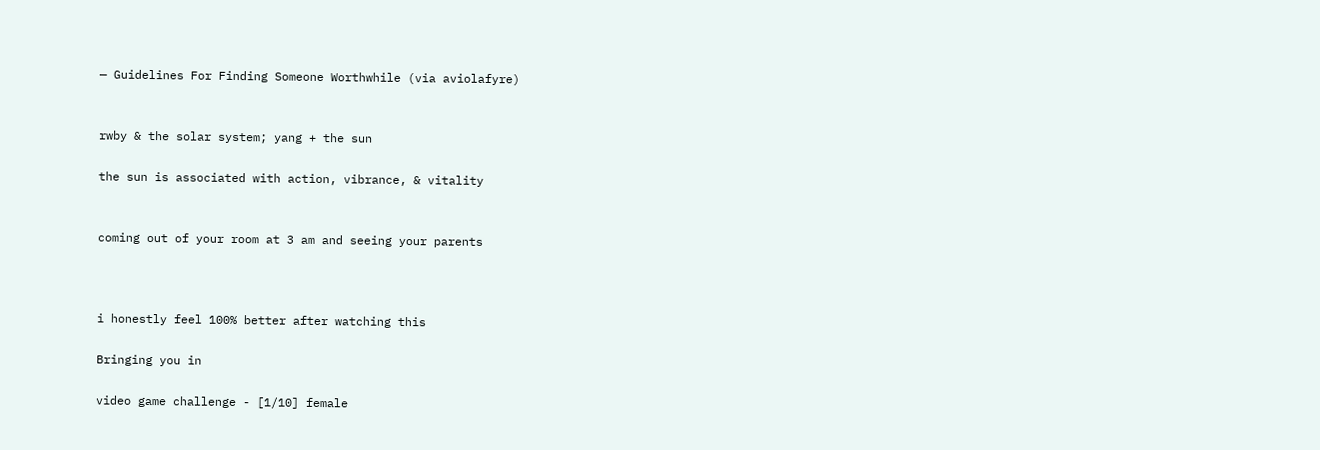— Guidelines For Finding Someone Worthwhile (via aviolafyre)


rwby & the solar system; yang + the sun

the sun is associated with action, vibrance, & vitality


coming out of your room at 3 am and seeing your parents



i honestly feel 100% better after watching this

Bringing you in

video game challenge - [1/10] female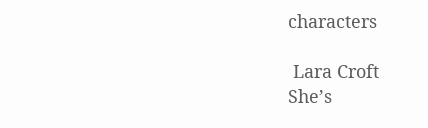characters

 Lara Croft
She’s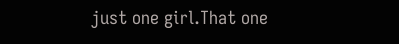just one girl.That one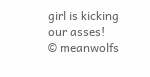girl is kicking our asses!
© meanwolfs